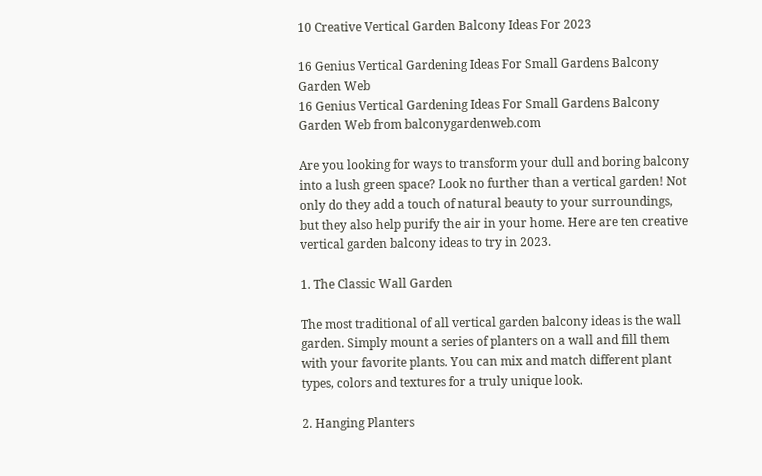10 Creative Vertical Garden Balcony Ideas For 2023

16 Genius Vertical Gardening Ideas For Small Gardens Balcony Garden Web
16 Genius Vertical Gardening Ideas For Small Gardens Balcony Garden Web from balconygardenweb.com

Are you looking for ways to transform your dull and boring balcony into a lush green space? Look no further than a vertical garden! Not only do they add a touch of natural beauty to your surroundings, but they also help purify the air in your home. Here are ten creative vertical garden balcony ideas to try in 2023.

1. The Classic Wall Garden

The most traditional of all vertical garden balcony ideas is the wall garden. Simply mount a series of planters on a wall and fill them with your favorite plants. You can mix and match different plant types, colors and textures for a truly unique look.

2. Hanging Planters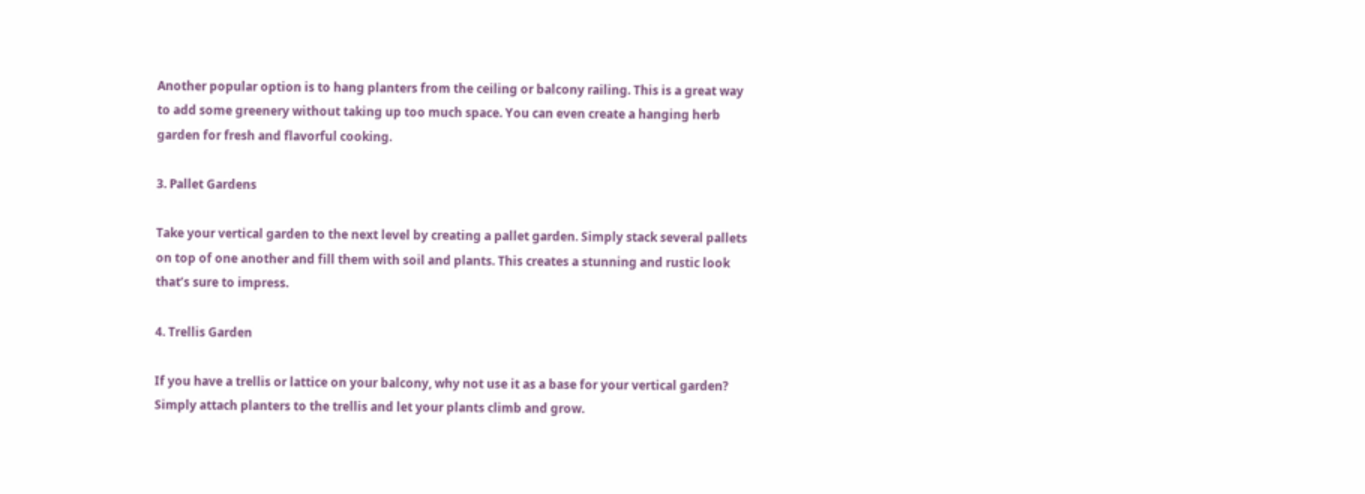Another popular option is to hang planters from the ceiling or balcony railing. This is a great way to add some greenery without taking up too much space. You can even create a hanging herb garden for fresh and flavorful cooking.

3. Pallet Gardens

Take your vertical garden to the next level by creating a pallet garden. Simply stack several pallets on top of one another and fill them with soil and plants. This creates a stunning and rustic look that’s sure to impress.

4. Trellis Garden

If you have a trellis or lattice on your balcony, why not use it as a base for your vertical garden? Simply attach planters to the trellis and let your plants climb and grow.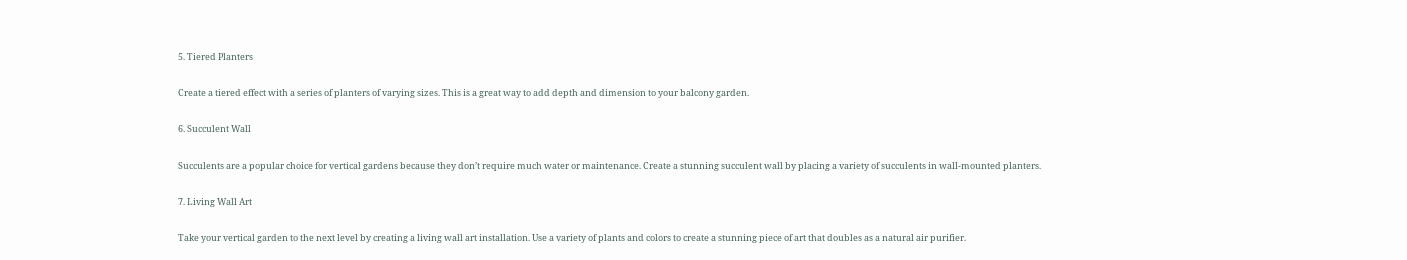5. Tiered Planters

Create a tiered effect with a series of planters of varying sizes. This is a great way to add depth and dimension to your balcony garden.

6. Succulent Wall

Succulents are a popular choice for vertical gardens because they don’t require much water or maintenance. Create a stunning succulent wall by placing a variety of succulents in wall-mounted planters.

7. Living Wall Art

Take your vertical garden to the next level by creating a living wall art installation. Use a variety of plants and colors to create a stunning piece of art that doubles as a natural air purifier.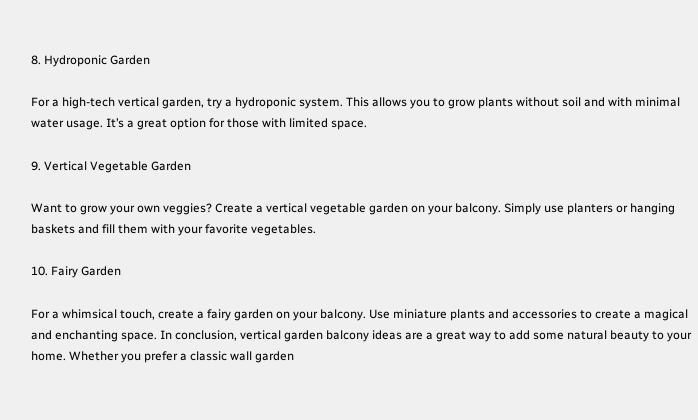8. Hydroponic Garden

For a high-tech vertical garden, try a hydroponic system. This allows you to grow plants without soil and with minimal water usage. It’s a great option for those with limited space.

9. Vertical Vegetable Garden

Want to grow your own veggies? Create a vertical vegetable garden on your balcony. Simply use planters or hanging baskets and fill them with your favorite vegetables.

10. Fairy Garden

For a whimsical touch, create a fairy garden on your balcony. Use miniature plants and accessories to create a magical and enchanting space. In conclusion, vertical garden balcony ideas are a great way to add some natural beauty to your home. Whether you prefer a classic wall garden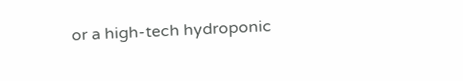or a high-tech hydroponic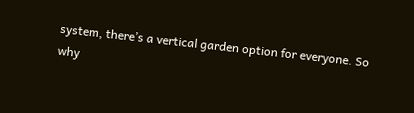system, there’s a vertical garden option for everyone. So why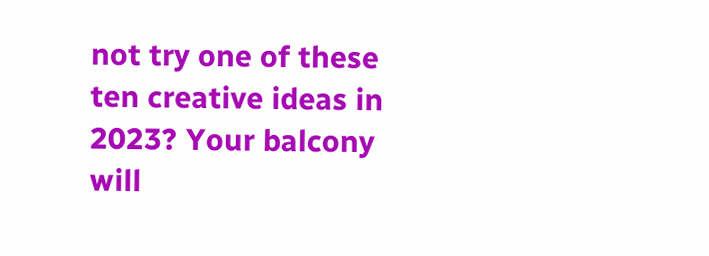not try one of these ten creative ideas in 2023? Your balcony will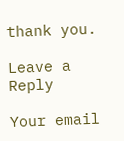thank you.

Leave a Reply

Your email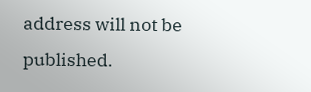address will not be published.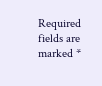Required fields are marked *